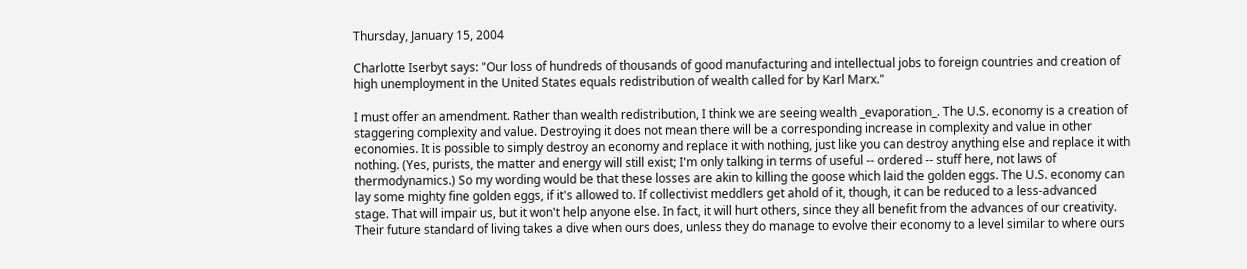Thursday, January 15, 2004

Charlotte Iserbyt says: "Our loss of hundreds of thousands of good manufacturing and intellectual jobs to foreign countries and creation of high unemployment in the United States equals redistribution of wealth called for by Karl Marx."

I must offer an amendment. Rather than wealth redistribution, I think we are seeing wealth _evaporation_. The U.S. economy is a creation of staggering complexity and value. Destroying it does not mean there will be a corresponding increase in complexity and value in other economies. It is possible to simply destroy an economy and replace it with nothing, just like you can destroy anything else and replace it with nothing. (Yes, purists, the matter and energy will still exist; I'm only talking in terms of useful -- ordered -- stuff here, not laws of thermodynamics.) So my wording would be that these losses are akin to killing the goose which laid the golden eggs. The U.S. economy can lay some mighty fine golden eggs, if it's allowed to. If collectivist meddlers get ahold of it, though, it can be reduced to a less-advanced stage. That will impair us, but it won't help anyone else. In fact, it will hurt others, since they all benefit from the advances of our creativity. Their future standard of living takes a dive when ours does, unless they do manage to evolve their economy to a level similar to where ours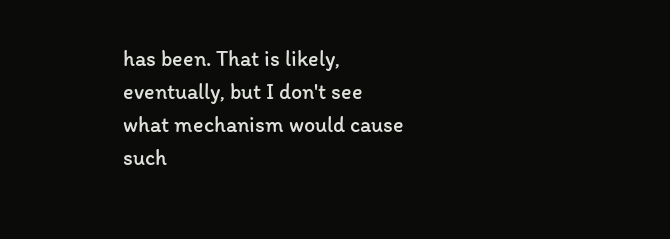has been. That is likely, eventually, but I don't see what mechanism would cause such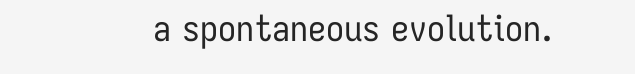a spontaneous evolution.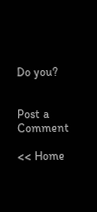Do you?


Post a Comment

<< Home